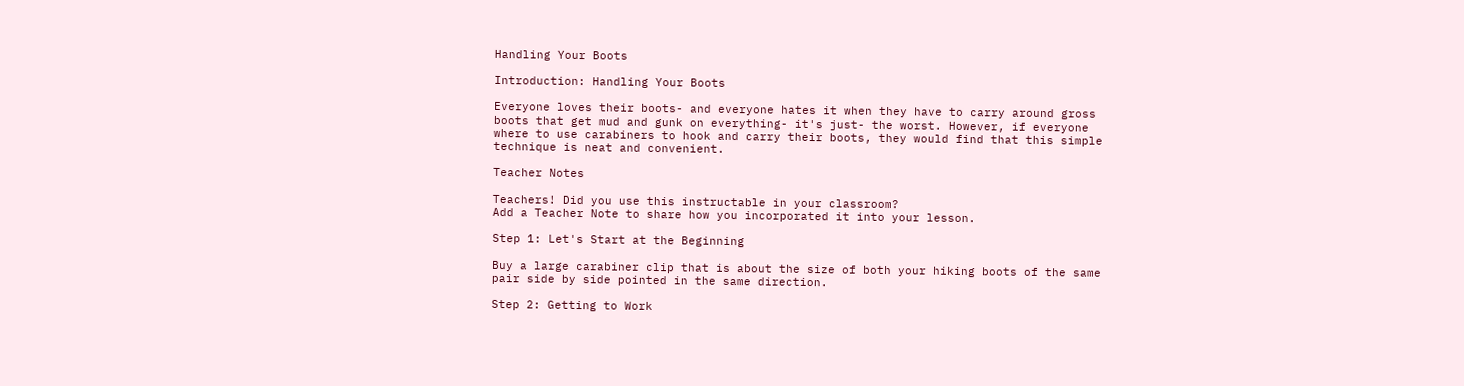Handling Your Boots

Introduction: Handling Your Boots

Everyone loves their boots- and everyone hates it when they have to carry around gross boots that get mud and gunk on everything- it's just- the worst. However, if everyone where to use carabiners to hook and carry their boots, they would find that this simple technique is neat and convenient.

Teacher Notes

Teachers! Did you use this instructable in your classroom?
Add a Teacher Note to share how you incorporated it into your lesson.

Step 1: Let's Start at the Beginning

Buy a large carabiner clip that is about the size of both your hiking boots of the same pair side by side pointed in the same direction.

Step 2: Getting to Work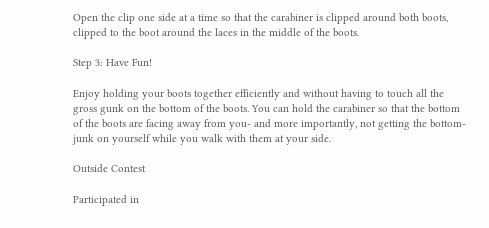Open the clip one side at a time so that the carabiner is clipped around both boots, clipped to the boot around the laces in the middle of the boots.

Step 3: Have Fun!

Enjoy holding your boots together efficiently and without having to touch all the gross gunk on the bottom of the boots. You can hold the carabiner so that the bottom of the boots are facing away from you- and more importantly, not getting the bottom-junk on yourself while you walk with them at your side.

Outside Contest

Participated in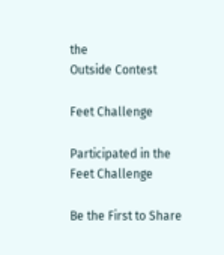the
Outside Contest

Feet Challenge

Participated in the
Feet Challenge

Be the First to Share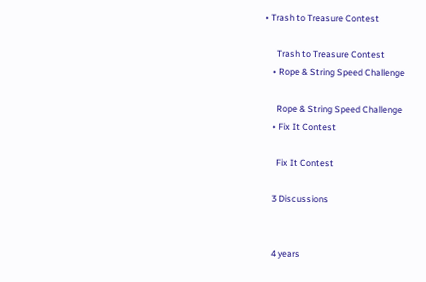• Trash to Treasure Contest

      Trash to Treasure Contest
    • Rope & String Speed Challenge

      Rope & String Speed Challenge
    • Fix It Contest

      Fix It Contest

    3 Discussions


    4 years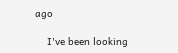ago

    I've been looking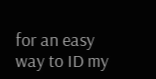for an easy way to ID my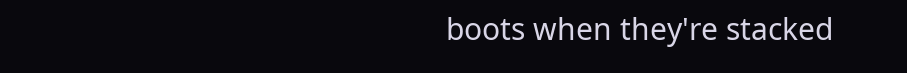boots when they're stacked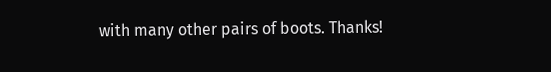with many other pairs of boots. Thanks!